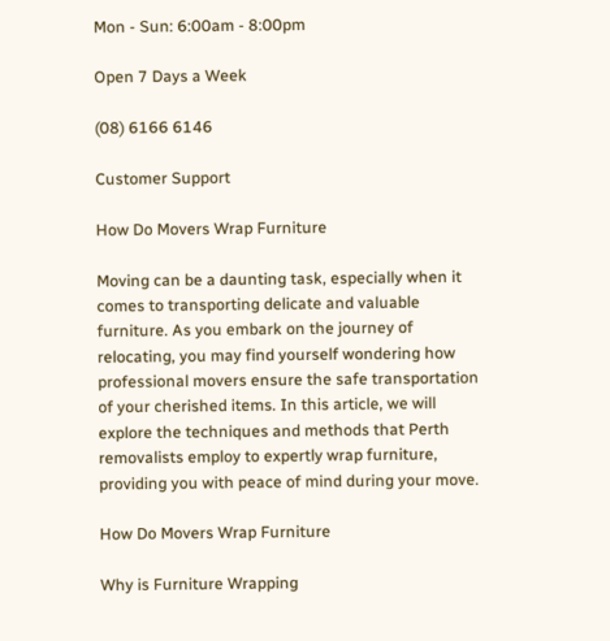Mon - Sun: 6:00am - 8:00pm

Open 7 Days a Week

(08) 6166 6146

Customer Support

How Do Movers Wrap Furniture

Moving can be a daunting task, especially when it comes to transporting delicate and valuable furniture. As you embark on the journey of relocating, you may find yourself wondering how professional movers ensure the safe transportation of your cherished items. In this article, we will explore the techniques and methods that Perth removalists employ to expertly wrap furniture, providing you with peace of mind during your move.

How Do Movers Wrap Furniture

Why is Furniture Wrapping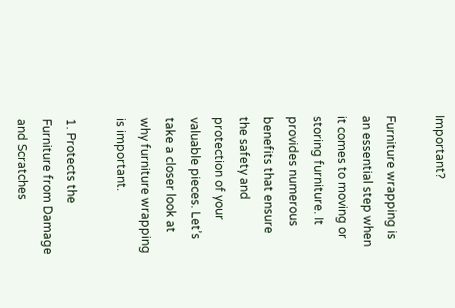Important?

Furniture wrapping is an essential step when it comes to moving or storing furniture. It provides numerous benefits that ensure the safety and protection of your valuable pieces. Let’s take a closer look at why furniture wrapping is important.

1. Protects the Furniture from Damage and Scratches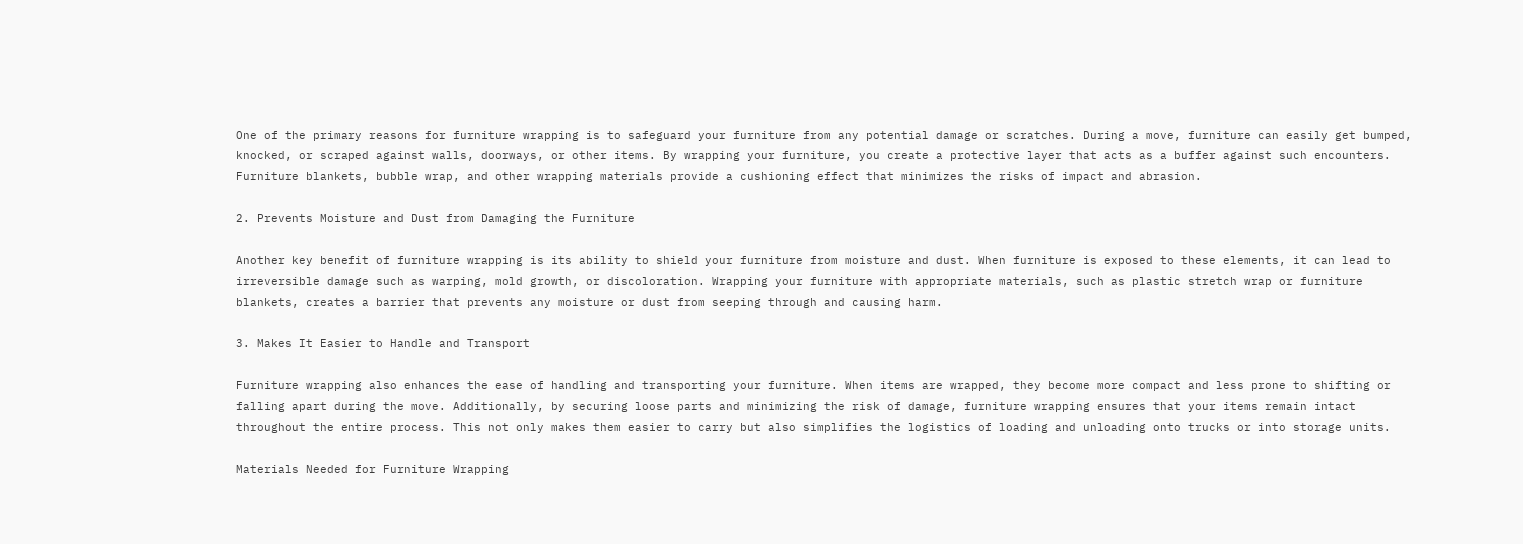One of the primary reasons for furniture wrapping is to safeguard your furniture from any potential damage or scratches. During a move, furniture can easily get bumped, knocked, or scraped against walls, doorways, or other items. By wrapping your furniture, you create a protective layer that acts as a buffer against such encounters. Furniture blankets, bubble wrap, and other wrapping materials provide a cushioning effect that minimizes the risks of impact and abrasion.

2. Prevents Moisture and Dust from Damaging the Furniture

Another key benefit of furniture wrapping is its ability to shield your furniture from moisture and dust. When furniture is exposed to these elements, it can lead to irreversible damage such as warping, mold growth, or discoloration. Wrapping your furniture with appropriate materials, such as plastic stretch wrap or furniture blankets, creates a barrier that prevents any moisture or dust from seeping through and causing harm.

3. Makes It Easier to Handle and Transport

Furniture wrapping also enhances the ease of handling and transporting your furniture. When items are wrapped, they become more compact and less prone to shifting or falling apart during the move. Additionally, by securing loose parts and minimizing the risk of damage, furniture wrapping ensures that your items remain intact throughout the entire process. This not only makes them easier to carry but also simplifies the logistics of loading and unloading onto trucks or into storage units.

Materials Needed for Furniture Wrapping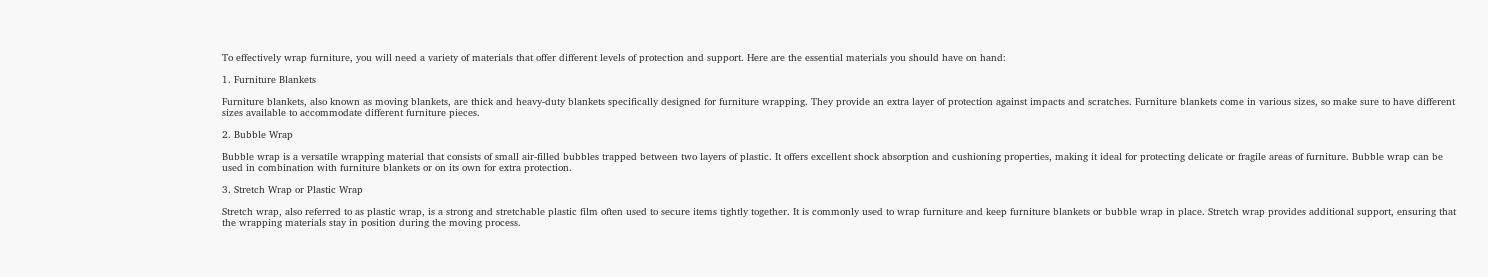To effectively wrap furniture, you will need a variety of materials that offer different levels of protection and support. Here are the essential materials you should have on hand:

1. Furniture Blankets

Furniture blankets, also known as moving blankets, are thick and heavy-duty blankets specifically designed for furniture wrapping. They provide an extra layer of protection against impacts and scratches. Furniture blankets come in various sizes, so make sure to have different sizes available to accommodate different furniture pieces.

2. Bubble Wrap

Bubble wrap is a versatile wrapping material that consists of small air-filled bubbles trapped between two layers of plastic. It offers excellent shock absorption and cushioning properties, making it ideal for protecting delicate or fragile areas of furniture. Bubble wrap can be used in combination with furniture blankets or on its own for extra protection.

3. Stretch Wrap or Plastic Wrap

Stretch wrap, also referred to as plastic wrap, is a strong and stretchable plastic film often used to secure items tightly together. It is commonly used to wrap furniture and keep furniture blankets or bubble wrap in place. Stretch wrap provides additional support, ensuring that the wrapping materials stay in position during the moving process.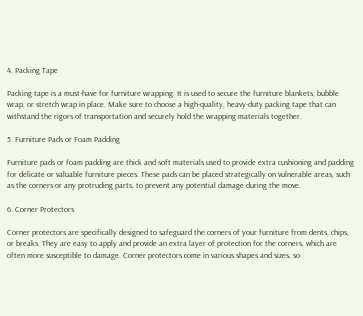4. Packing Tape

Packing tape is a must-have for furniture wrapping. It is used to secure the furniture blankets, bubble wrap, or stretch wrap in place. Make sure to choose a high-quality, heavy-duty packing tape that can withstand the rigors of transportation and securely hold the wrapping materials together.

5. Furniture Pads or Foam Padding

Furniture pads or foam padding are thick and soft materials used to provide extra cushioning and padding for delicate or valuable furniture pieces. These pads can be placed strategically on vulnerable areas, such as the corners or any protruding parts, to prevent any potential damage during the move.

6. Corner Protectors

Corner protectors are specifically designed to safeguard the corners of your furniture from dents, chips, or breaks. They are easy to apply and provide an extra layer of protection for the corners, which are often more susceptible to damage. Corner protectors come in various shapes and sizes, so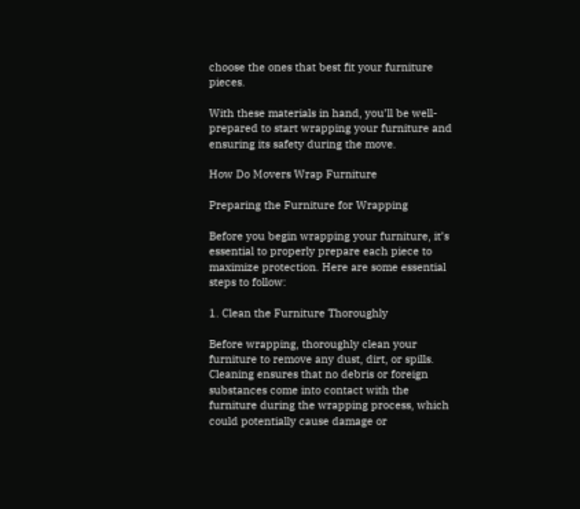choose the ones that best fit your furniture pieces.

With these materials in hand, you’ll be well-prepared to start wrapping your furniture and ensuring its safety during the move.

How Do Movers Wrap Furniture

Preparing the Furniture for Wrapping

Before you begin wrapping your furniture, it’s essential to properly prepare each piece to maximize protection. Here are some essential steps to follow:

1. Clean the Furniture Thoroughly

Before wrapping, thoroughly clean your furniture to remove any dust, dirt, or spills. Cleaning ensures that no debris or foreign substances come into contact with the furniture during the wrapping process, which could potentially cause damage or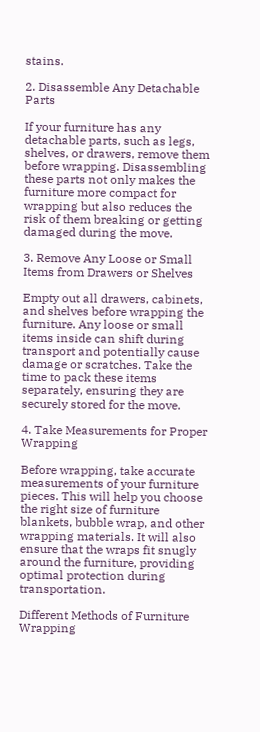stains.

2. Disassemble Any Detachable Parts

If your furniture has any detachable parts, such as legs, shelves, or drawers, remove them before wrapping. Disassembling these parts not only makes the furniture more compact for wrapping but also reduces the risk of them breaking or getting damaged during the move.

3. Remove Any Loose or Small Items from Drawers or Shelves

Empty out all drawers, cabinets, and shelves before wrapping the furniture. Any loose or small items inside can shift during transport and potentially cause damage or scratches. Take the time to pack these items separately, ensuring they are securely stored for the move.

4. Take Measurements for Proper Wrapping

Before wrapping, take accurate measurements of your furniture pieces. This will help you choose the right size of furniture blankets, bubble wrap, and other wrapping materials. It will also ensure that the wraps fit snugly around the furniture, providing optimal protection during transportation.

Different Methods of Furniture Wrapping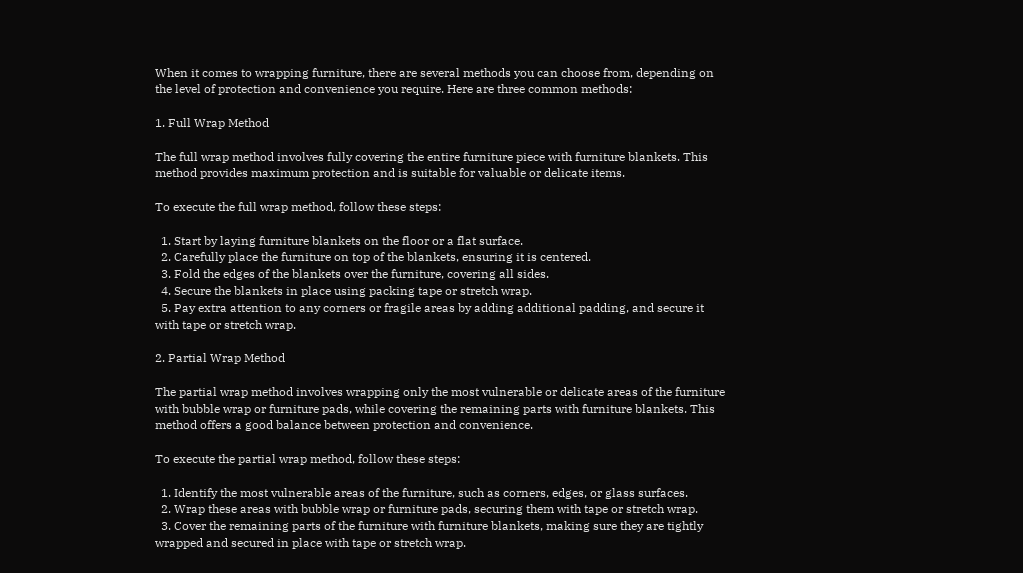When it comes to wrapping furniture, there are several methods you can choose from, depending on the level of protection and convenience you require. Here are three common methods:

1. Full Wrap Method

The full wrap method involves fully covering the entire furniture piece with furniture blankets. This method provides maximum protection and is suitable for valuable or delicate items.

To execute the full wrap method, follow these steps:

  1. Start by laying furniture blankets on the floor or a flat surface.
  2. Carefully place the furniture on top of the blankets, ensuring it is centered.
  3. Fold the edges of the blankets over the furniture, covering all sides.
  4. Secure the blankets in place using packing tape or stretch wrap.
  5. Pay extra attention to any corners or fragile areas by adding additional padding, and secure it with tape or stretch wrap.

2. Partial Wrap Method

The partial wrap method involves wrapping only the most vulnerable or delicate areas of the furniture with bubble wrap or furniture pads, while covering the remaining parts with furniture blankets. This method offers a good balance between protection and convenience.

To execute the partial wrap method, follow these steps:

  1. Identify the most vulnerable areas of the furniture, such as corners, edges, or glass surfaces.
  2. Wrap these areas with bubble wrap or furniture pads, securing them with tape or stretch wrap.
  3. Cover the remaining parts of the furniture with furniture blankets, making sure they are tightly wrapped and secured in place with tape or stretch wrap.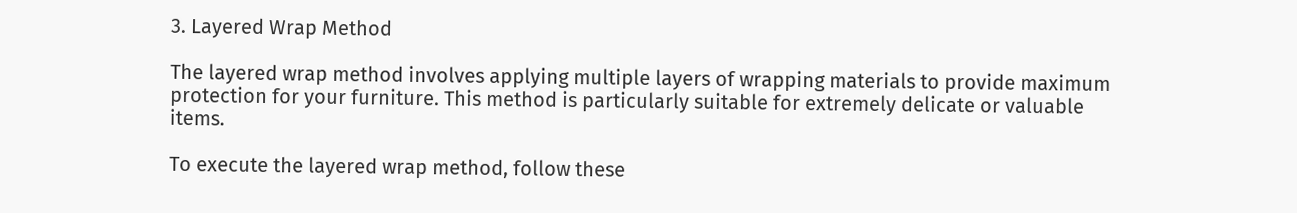3. Layered Wrap Method

The layered wrap method involves applying multiple layers of wrapping materials to provide maximum protection for your furniture. This method is particularly suitable for extremely delicate or valuable items.

To execute the layered wrap method, follow these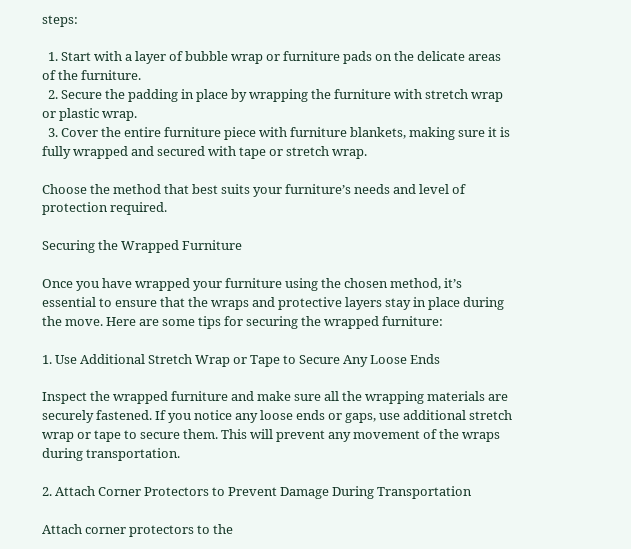steps:

  1. Start with a layer of bubble wrap or furniture pads on the delicate areas of the furniture.
  2. Secure the padding in place by wrapping the furniture with stretch wrap or plastic wrap.
  3. Cover the entire furniture piece with furniture blankets, making sure it is fully wrapped and secured with tape or stretch wrap.

Choose the method that best suits your furniture’s needs and level of protection required.

Securing the Wrapped Furniture

Once you have wrapped your furniture using the chosen method, it’s essential to ensure that the wraps and protective layers stay in place during the move. Here are some tips for securing the wrapped furniture:

1. Use Additional Stretch Wrap or Tape to Secure Any Loose Ends

Inspect the wrapped furniture and make sure all the wrapping materials are securely fastened. If you notice any loose ends or gaps, use additional stretch wrap or tape to secure them. This will prevent any movement of the wraps during transportation.

2. Attach Corner Protectors to Prevent Damage During Transportation

Attach corner protectors to the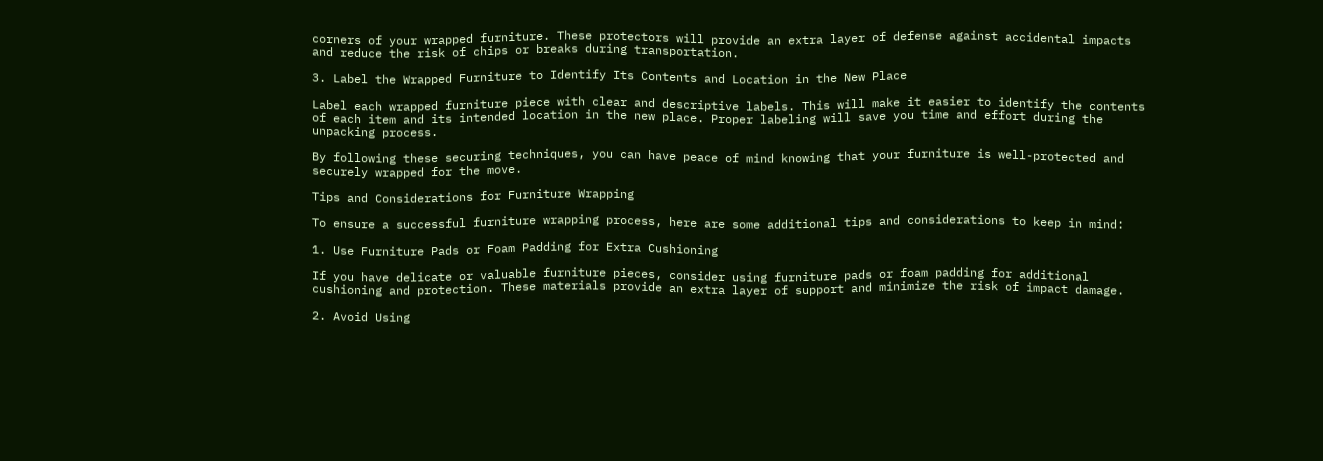corners of your wrapped furniture. These protectors will provide an extra layer of defense against accidental impacts and reduce the risk of chips or breaks during transportation.

3. Label the Wrapped Furniture to Identify Its Contents and Location in the New Place

Label each wrapped furniture piece with clear and descriptive labels. This will make it easier to identify the contents of each item and its intended location in the new place. Proper labeling will save you time and effort during the unpacking process.

By following these securing techniques, you can have peace of mind knowing that your furniture is well-protected and securely wrapped for the move.

Tips and Considerations for Furniture Wrapping

To ensure a successful furniture wrapping process, here are some additional tips and considerations to keep in mind:

1. Use Furniture Pads or Foam Padding for Extra Cushioning

If you have delicate or valuable furniture pieces, consider using furniture pads or foam padding for additional cushioning and protection. These materials provide an extra layer of support and minimize the risk of impact damage.

2. Avoid Using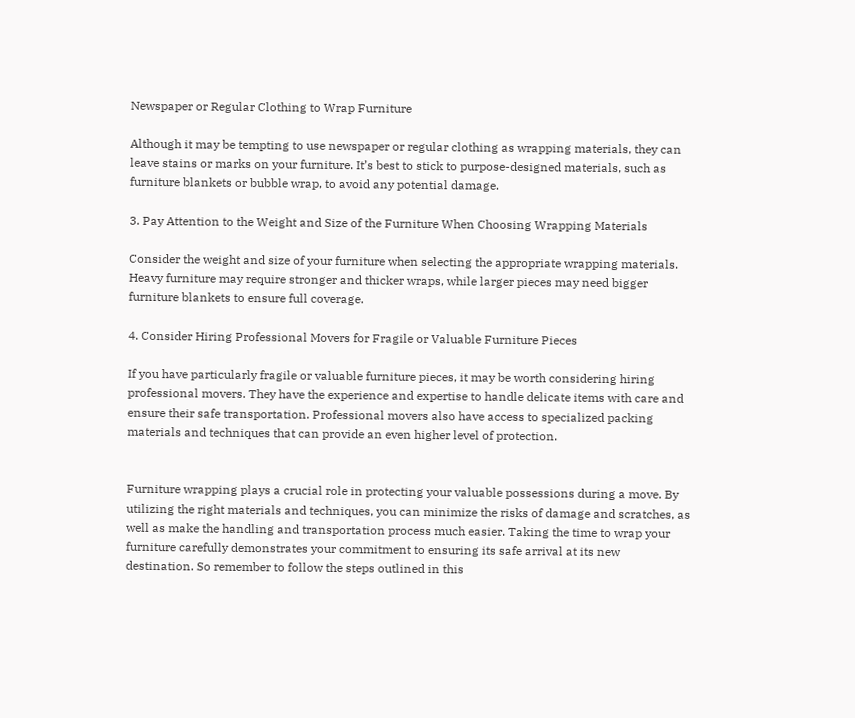Newspaper or Regular Clothing to Wrap Furniture

Although it may be tempting to use newspaper or regular clothing as wrapping materials, they can leave stains or marks on your furniture. It’s best to stick to purpose-designed materials, such as furniture blankets or bubble wrap, to avoid any potential damage.

3. Pay Attention to the Weight and Size of the Furniture When Choosing Wrapping Materials

Consider the weight and size of your furniture when selecting the appropriate wrapping materials. Heavy furniture may require stronger and thicker wraps, while larger pieces may need bigger furniture blankets to ensure full coverage.

4. Consider Hiring Professional Movers for Fragile or Valuable Furniture Pieces

If you have particularly fragile or valuable furniture pieces, it may be worth considering hiring professional movers. They have the experience and expertise to handle delicate items with care and ensure their safe transportation. Professional movers also have access to specialized packing materials and techniques that can provide an even higher level of protection.


Furniture wrapping plays a crucial role in protecting your valuable possessions during a move. By utilizing the right materials and techniques, you can minimize the risks of damage and scratches, as well as make the handling and transportation process much easier. Taking the time to wrap your furniture carefully demonstrates your commitment to ensuring its safe arrival at its new destination. So remember to follow the steps outlined in this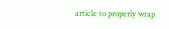article to properly wrap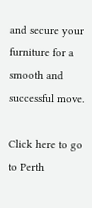and secure your furniture for a smooth and successful move.

Click here to go to Perth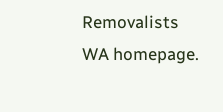Removalists WA homepage.